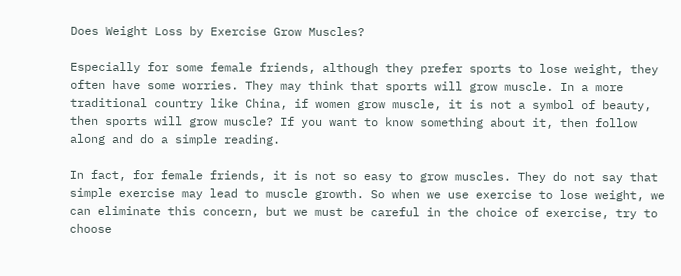Does Weight Loss by Exercise Grow Muscles?

Especially for some female friends, although they prefer sports to lose weight, they often have some worries. They may think that sports will grow muscle. In a more traditional country like China, if women grow muscle, it is not a symbol of beauty, then sports will grow muscle? If you want to know something about it, then follow along and do a simple reading.

In fact, for female friends, it is not so easy to grow muscles. They do not say that simple exercise may lead to muscle growth. So when we use exercise to lose weight, we can eliminate this concern, but we must be careful in the choice of exercise, try to choose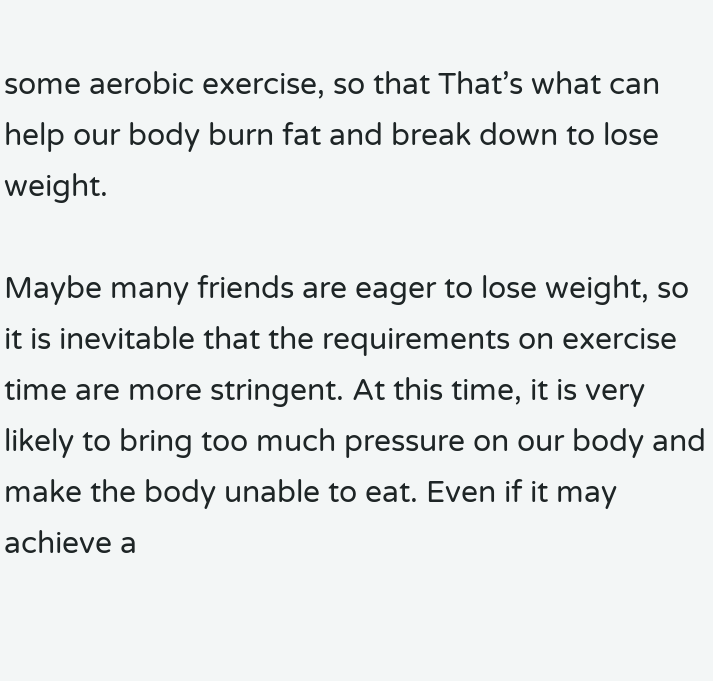some aerobic exercise, so that That’s what can help our body burn fat and break down to lose weight.

Maybe many friends are eager to lose weight, so it is inevitable that the requirements on exercise time are more stringent. At this time, it is very likely to bring too much pressure on our body and make the body unable to eat. Even if it may achieve a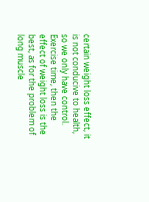certain weight loss effect, it is not conducive to health, so we only have control. Exercise time, then the effect of weight loss is the best, as for the problem of long muscle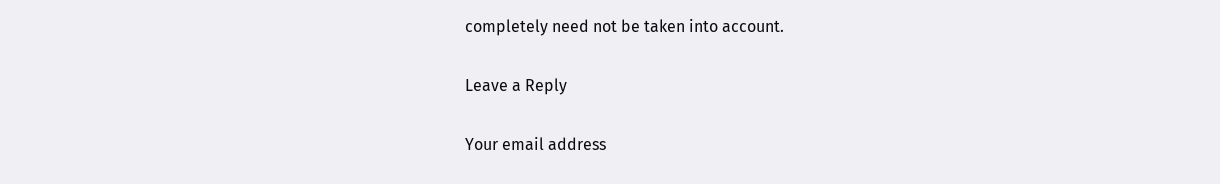completely need not be taken into account.

Leave a Reply

Your email address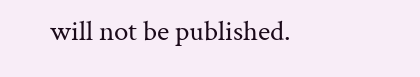will not be published.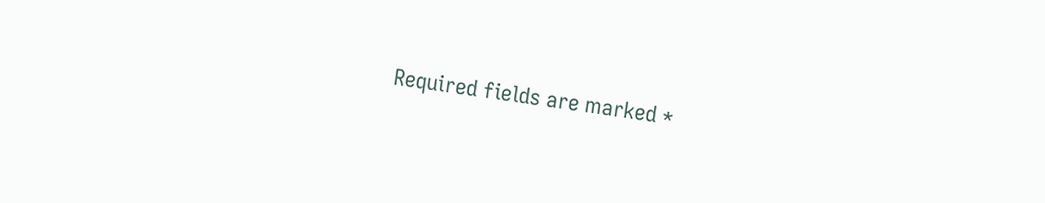Required fields are marked *